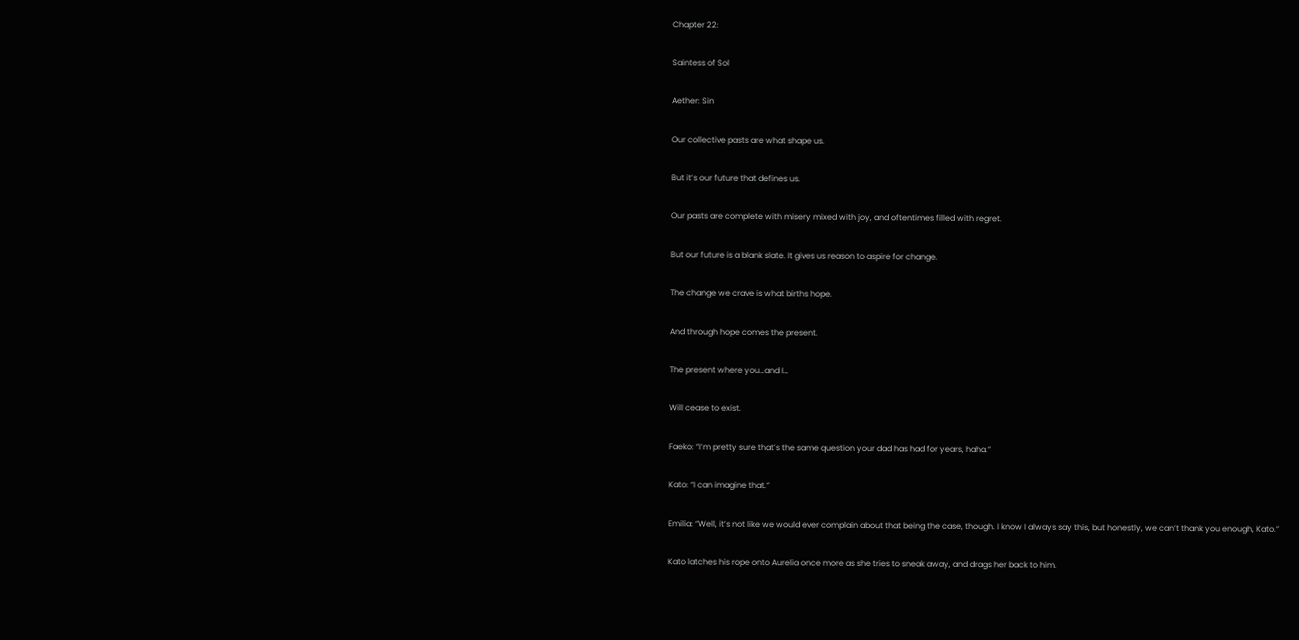Chapter 22:

Saintess of Sol

Aether: Sin

Our collective pasts are what shape us.

But it’s our future that defines us.

Our pasts are complete with misery mixed with joy, and oftentimes filled with regret.

But our future is a blank slate. It gives us reason to aspire for change.

The change we crave is what births hope.

And through hope comes the present.

The present where you…and I…

Will cease to exist.

Faeko: “I’m pretty sure that’s the same question your dad has had for years, haha.”

Kato: “I can imagine that.”

Emilia: “Well, it’s not like we would ever complain about that being the case, though. I know I always say this, but honestly, we can’t thank you enough, Kato.”

Kato latches his rope onto Aurelia once more as she tries to sneak away, and drags her back to him.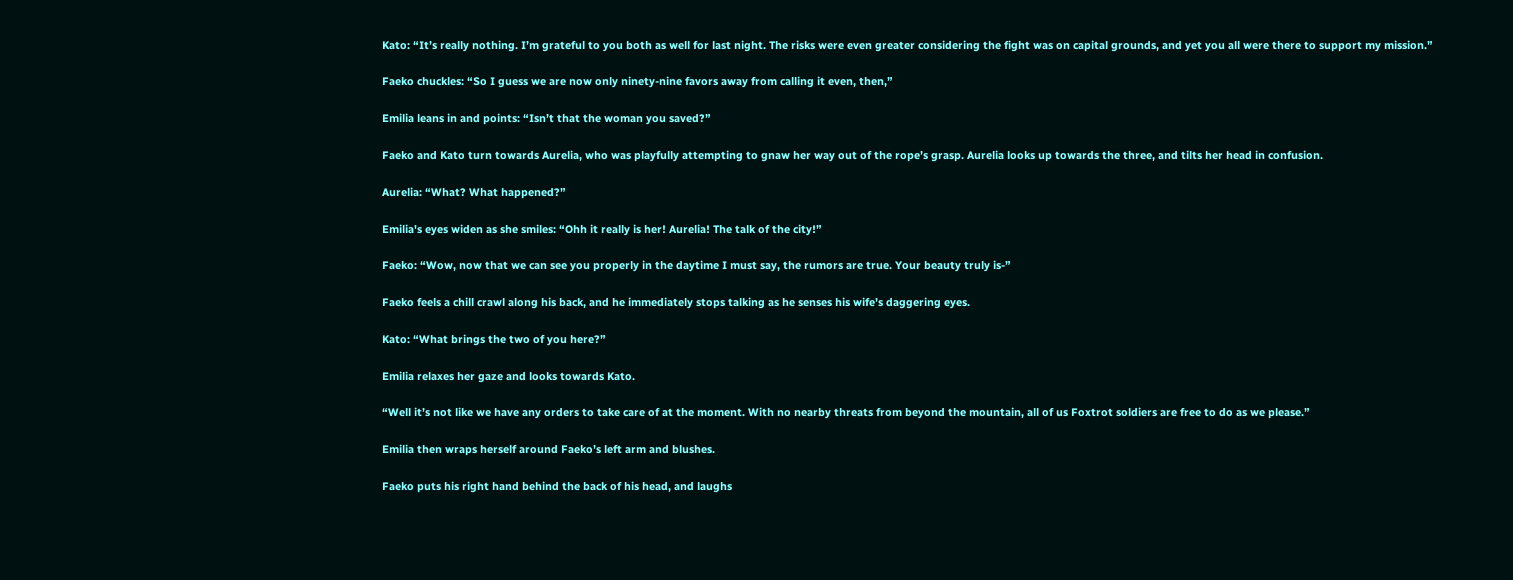Kato: “It’s really nothing. I’m grateful to you both as well for last night. The risks were even greater considering the fight was on capital grounds, and yet you all were there to support my mission.”

Faeko chuckles: “So I guess we are now only ninety-nine favors away from calling it even, then,”

Emilia leans in and points: “Isn’t that the woman you saved?”

Faeko and Kato turn towards Aurelia, who was playfully attempting to gnaw her way out of the rope’s grasp. Aurelia looks up towards the three, and tilts her head in confusion.

Aurelia: “What? What happened?”

Emilia's eyes widen as she smiles: “Ohh it really is her! Aurelia! The talk of the city!”

Faeko: “Wow, now that we can see you properly in the daytime I must say, the rumors are true. Your beauty truly is-”

Faeko feels a chill crawl along his back, and he immediately stops talking as he senses his wife’s daggering eyes.

Kato: “What brings the two of you here?”

Emilia relaxes her gaze and looks towards Kato.

“Well it’s not like we have any orders to take care of at the moment. With no nearby threats from beyond the mountain, all of us Foxtrot soldiers are free to do as we please.”

Emilia then wraps herself around Faeko’s left arm and blushes.

Faeko puts his right hand behind the back of his head, and laughs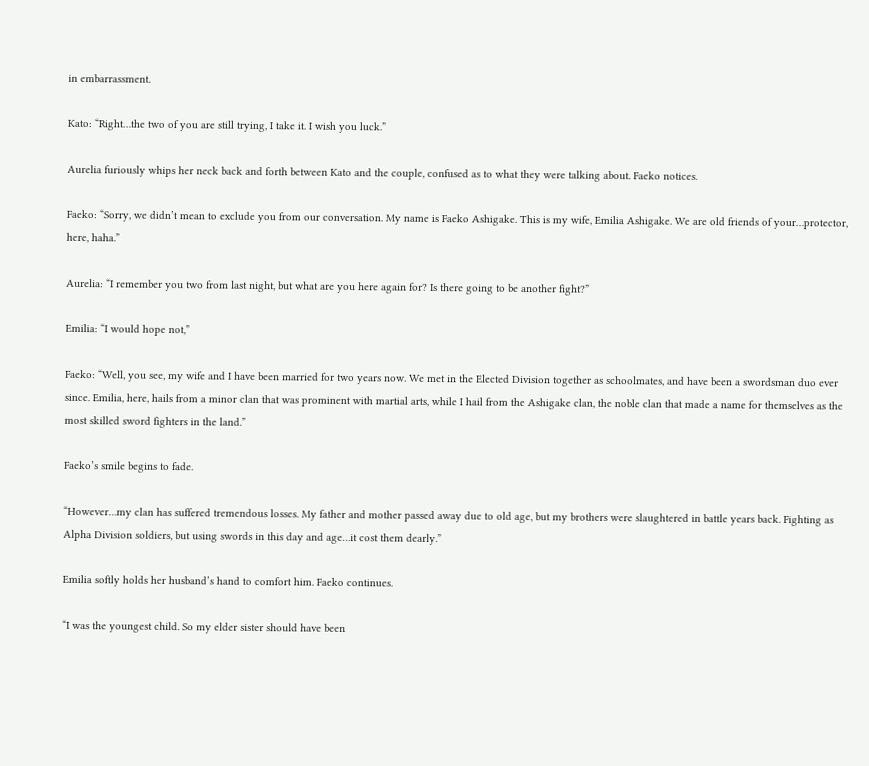in embarrassment.

Kato: “Right…the two of you are still trying, I take it. I wish you luck.”

Aurelia furiously whips her neck back and forth between Kato and the couple, confused as to what they were talking about. Faeko notices.

Faeko: “Sorry, we didn’t mean to exclude you from our conversation. My name is Faeko Ashigake. This is my wife, Emilia Ashigake. We are old friends of your…protector, here, haha.”

Aurelia: “I remember you two from last night, but what are you here again for? Is there going to be another fight?”

Emilia: “I would hope not,”

Faeko: “Well, you see, my wife and I have been married for two years now. We met in the Elected Division together as schoolmates, and have been a swordsman duo ever since. Emilia, here, hails from a minor clan that was prominent with martial arts, while I hail from the Ashigake clan, the noble clan that made a name for themselves as the most skilled sword fighters in the land.”

Faeko’s smile begins to fade.

“However…my clan has suffered tremendous losses. My father and mother passed away due to old age, but my brothers were slaughtered in battle years back. Fighting as Alpha Division soldiers, but using swords in this day and age…it cost them dearly.”

Emilia softly holds her husband’s hand to comfort him. Faeko continues.

“I was the youngest child. So my elder sister should have been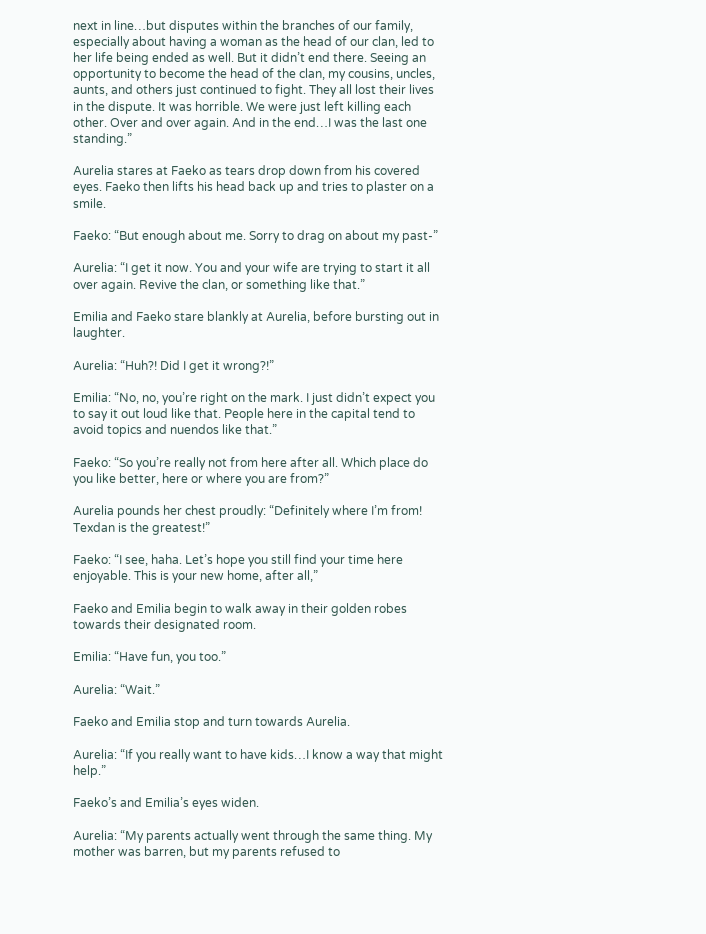next in line…but disputes within the branches of our family, especially about having a woman as the head of our clan, led to her life being ended as well. But it didn’t end there. Seeing an opportunity to become the head of the clan, my cousins, uncles, aunts, and others just continued to fight. They all lost their lives in the dispute. It was horrible. We were just left killing each other. Over and over again. And in the end…I was the last one standing.”

Aurelia stares at Faeko as tears drop down from his covered eyes. Faeko then lifts his head back up and tries to plaster on a smile.

Faeko: “But enough about me. Sorry to drag on about my past-”

Aurelia: “I get it now. You and your wife are trying to start it all over again. Revive the clan, or something like that.”

Emilia and Faeko stare blankly at Aurelia, before bursting out in laughter.

Aurelia: “Huh?! Did I get it wrong?!”

Emilia: “No, no, you’re right on the mark. I just didn’t expect you to say it out loud like that. People here in the capital tend to avoid topics and nuendos like that.”

Faeko: “So you’re really not from here after all. Which place do you like better, here or where you are from?”

Aurelia pounds her chest proudly: “Definitely where I’m from! Texdan is the greatest!”

Faeko: “I see, haha. Let’s hope you still find your time here enjoyable. This is your new home, after all,”

Faeko and Emilia begin to walk away in their golden robes towards their designated room.

Emilia: “Have fun, you too.”

Aurelia: “Wait.”

Faeko and Emilia stop and turn towards Aurelia.

Aurelia: “If you really want to have kids…I know a way that might help.”

Faeko’s and Emilia’s eyes widen.

Aurelia: “My parents actually went through the same thing. My mother was barren, but my parents refused to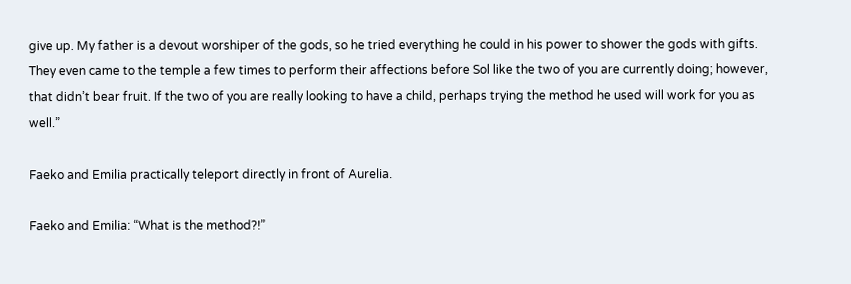give up. My father is a devout worshiper of the gods, so he tried everything he could in his power to shower the gods with gifts. They even came to the temple a few times to perform their affections before Sol like the two of you are currently doing; however, that didn’t bear fruit. If the two of you are really looking to have a child, perhaps trying the method he used will work for you as well.”

Faeko and Emilia practically teleport directly in front of Aurelia.

Faeko and Emilia: “What is the method?!”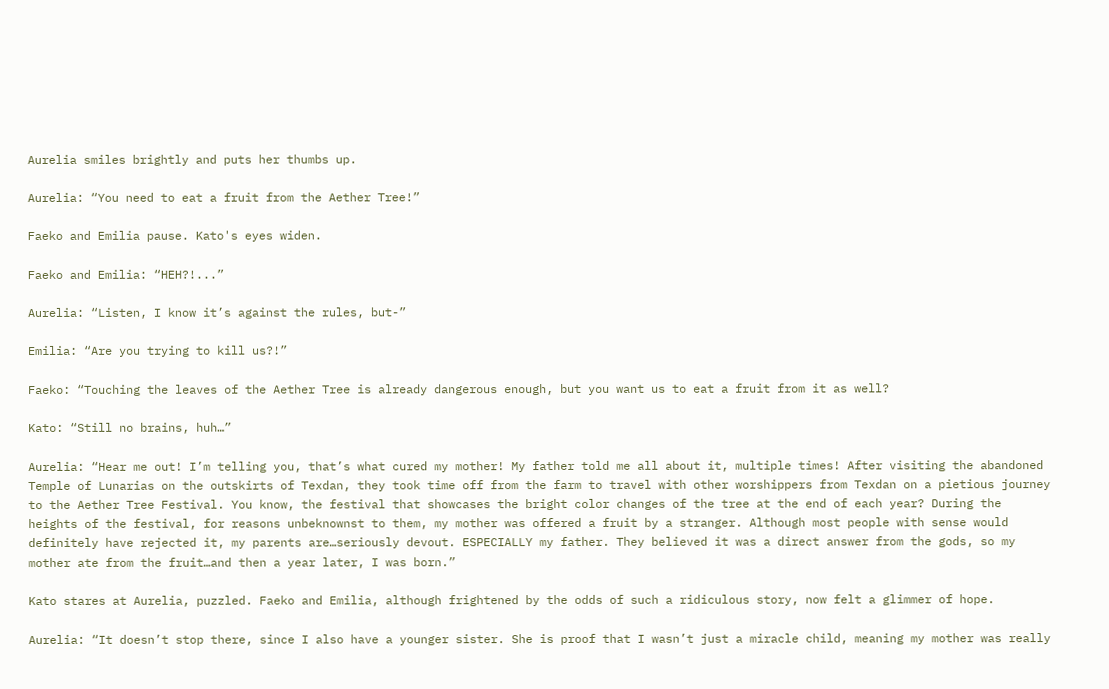Aurelia smiles brightly and puts her thumbs up.

Aurelia: “You need to eat a fruit from the Aether Tree!”

Faeko and Emilia pause. Kato's eyes widen.

Faeko and Emilia: “HEH?!...”

Aurelia: “Listen, I know it’s against the rules, but-”

Emilia: “Are you trying to kill us?!”

Faeko: “Touching the leaves of the Aether Tree is already dangerous enough, but you want us to eat a fruit from it as well?

Kato: “Still no brains, huh…”

Aurelia: “Hear me out! I’m telling you, that’s what cured my mother! My father told me all about it, multiple times! After visiting the abandoned Temple of Lunarias on the outskirts of Texdan, they took time off from the farm to travel with other worshippers from Texdan on a pietious journey to the Aether Tree Festival. You know, the festival that showcases the bright color changes of the tree at the end of each year? During the heights of the festival, for reasons unbeknownst to them, my mother was offered a fruit by a stranger. Although most people with sense would definitely have rejected it, my parents are…seriously devout. ESPECIALLY my father. They believed it was a direct answer from the gods, so my mother ate from the fruit…and then a year later, I was born.”

Kato stares at Aurelia, puzzled. Faeko and Emilia, although frightened by the odds of such a ridiculous story, now felt a glimmer of hope.

Aurelia: “It doesn’t stop there, since I also have a younger sister. She is proof that I wasn’t just a miracle child, meaning my mother was really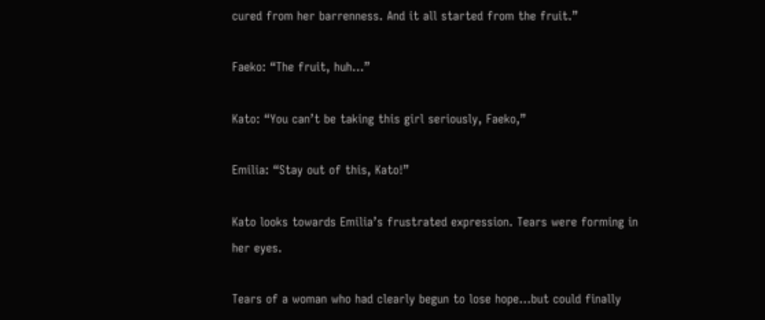cured from her barrenness. And it all started from the fruit.”

Faeko: “The fruit, huh…”

Kato: “You can’t be taking this girl seriously, Faeko,”

Emilia: “Stay out of this, Kato!”

Kato looks towards Emilia’s frustrated expression. Tears were forming in her eyes.

Tears of a woman who had clearly begun to lose hope…but could finally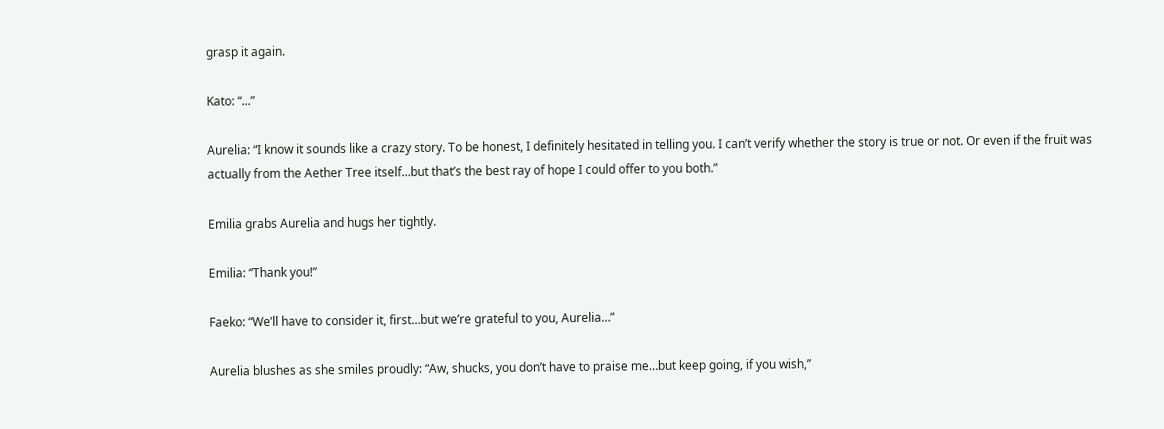grasp it again.

Kato: “...”

Aurelia: “I know it sounds like a crazy story. To be honest, I definitely hesitated in telling you. I can’t verify whether the story is true or not. Or even if the fruit was actually from the Aether Tree itself…but that’s the best ray of hope I could offer to you both.”

Emilia grabs Aurelia and hugs her tightly.

Emilia: “Thank you!”

Faeko: “We’ll have to consider it, first…but we’re grateful to you, Aurelia…”

Aurelia blushes as she smiles proudly: “Aw, shucks, you don’t have to praise me…but keep going, if you wish,”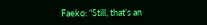Faeko: “Still, that’s an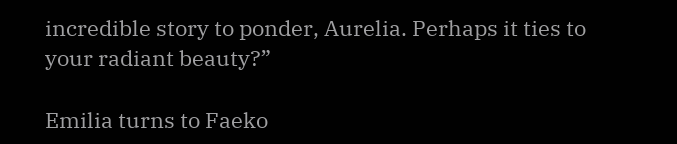incredible story to ponder, Aurelia. Perhaps it ties to your radiant beauty?”

Emilia turns to Faeko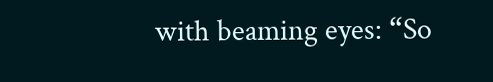with beaming eyes: “So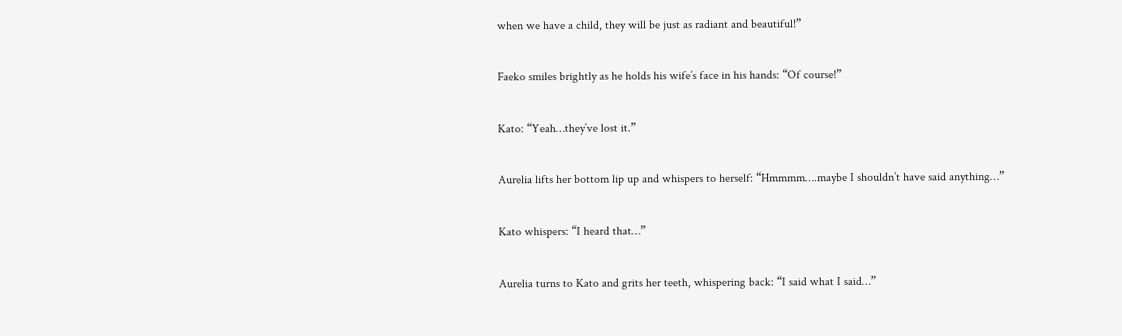when we have a child, they will be just as radiant and beautiful!”

Faeko smiles brightly as he holds his wife’s face in his hands: “Of course!”

Kato: “Yeah…they’ve lost it.”

Aurelia lifts her bottom lip up and whispers to herself: “Hmmmm….maybe I shouldn’t have said anything…”

Kato whispers: “I heard that…”

Aurelia turns to Kato and grits her teeth, whispering back: “I said what I said…”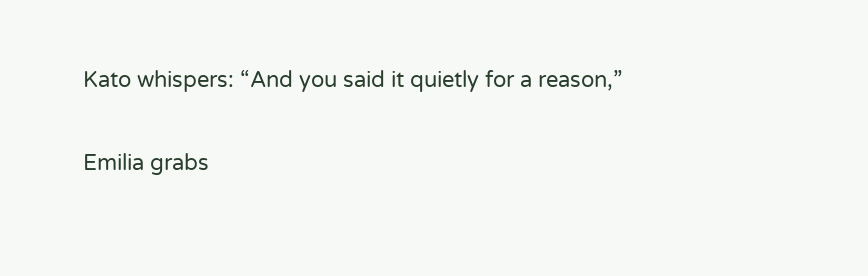Kato whispers: “And you said it quietly for a reason,”

Emilia grabs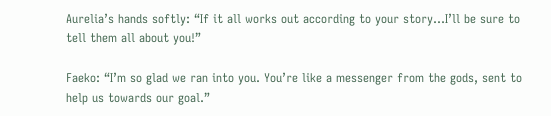Aurelia’s hands softly: “If it all works out according to your story…I’ll be sure to tell them all about you!”

Faeko: “I’m so glad we ran into you. You’re like a messenger from the gods, sent to help us towards our goal.”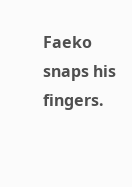Faeko snaps his fingers.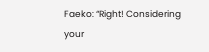Faeko: “Right! Considering your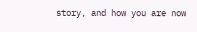story, and how you are now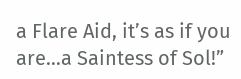a Flare Aid, it’s as if you are…a Saintess of Sol!”